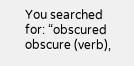You searched for: “obscured
obscure (verb),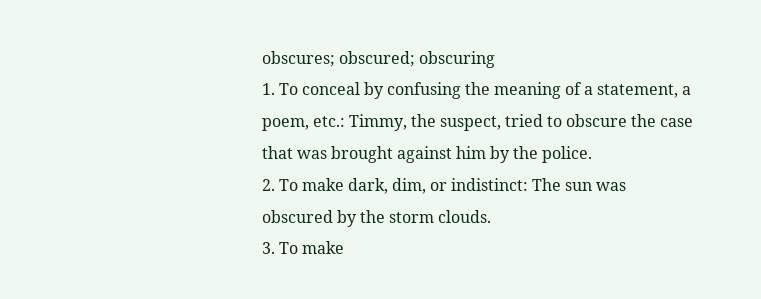obscures; obscured; obscuring
1. To conceal by confusing the meaning of a statement, a poem, etc.: Timmy, the suspect, tried to obscure the case that was brought against him by the police.
2. To make dark, dim, or indistinct: The sun was obscured by the storm clouds.
3. To make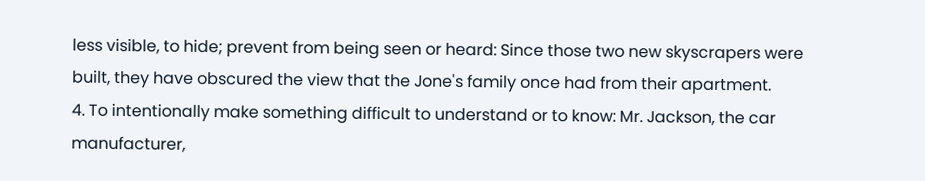less visible, to hide; prevent from being seen or heard: Since those two new skyscrapers were built, they have obscured the view that the Jone's family once had from their apartment.
4. To intentionally make something difficult to understand or to know: Mr. Jackson, the car manufacturer,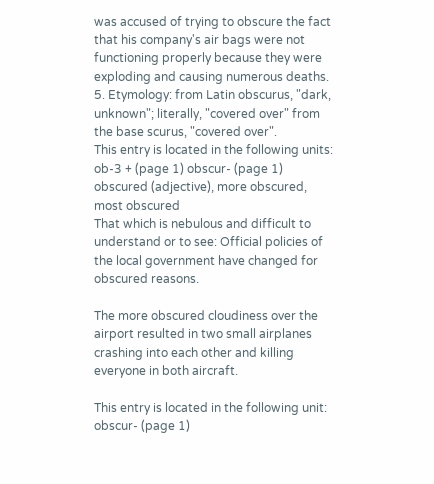was accused of trying to obscure the fact that his company's air bags were not functioning properly because they were exploding and causing numerous deaths.
5. Etymology: from Latin obscurus, "dark, unknown"; literally, "covered over" from the base scurus, "covered over".
This entry is located in the following units: ob-3 + (page 1) obscur- (page 1)
obscured (adjective), more obscured, most obscured
That which is nebulous and difficult to understand or to see: Official policies of the local government have changed for obscured reasons.

The more obscured cloudiness over the airport resulted in two small airplanes crashing into each other and killing everyone in both aircraft.

This entry is located in the following unit: obscur- (page 1)